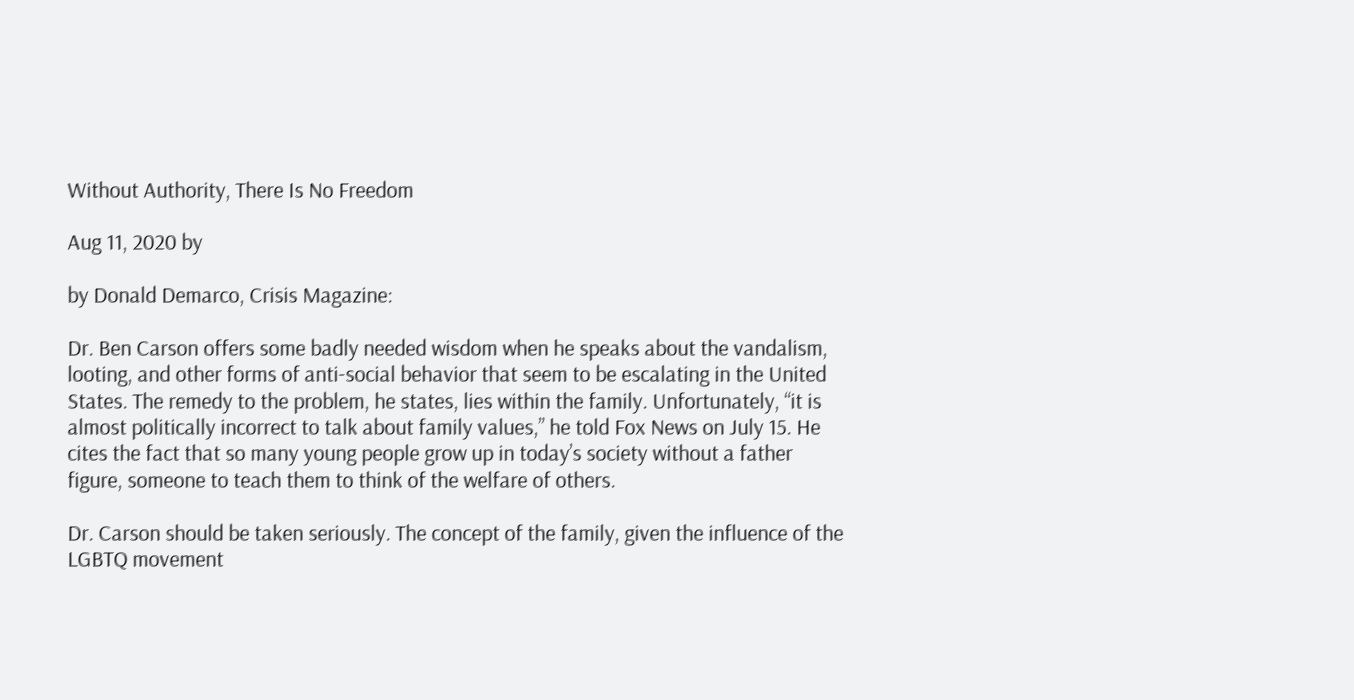Without Authority, There Is No Freedom

Aug 11, 2020 by

by Donald Demarco, Crisis Magazine:

Dr. Ben Carson offers some badly needed wisdom when he speaks about the vandalism, looting, and other forms of anti-social behavior that seem to be escalating in the United States. The remedy to the problem, he states, lies within the family. Unfortunately, “it is almost politically incorrect to talk about family values,” he told Fox News on July 15. He cites the fact that so many young people grow up in today’s society without a father figure, someone to teach them to think of the welfare of others.

Dr. Carson should be taken seriously. The concept of the family, given the influence of the LGBTQ movement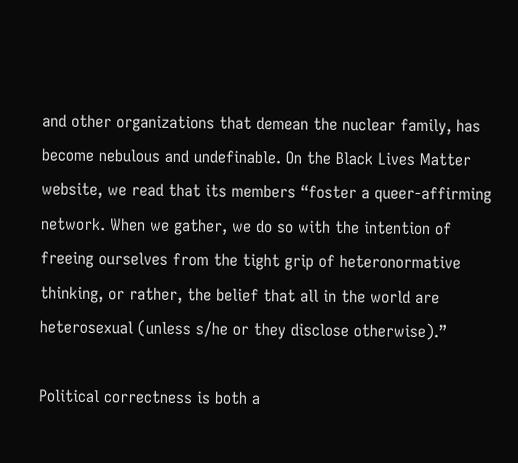and other organizations that demean the nuclear family, has become nebulous and undefinable. On the Black Lives Matter website, we read that its members “foster a queer-affirming network. When we gather, we do so with the intention of freeing ourselves from the tight grip of heteronormative thinking, or rather, the belief that all in the world are heterosexual (unless s/he or they disclose otherwise).”

Political correctness is both a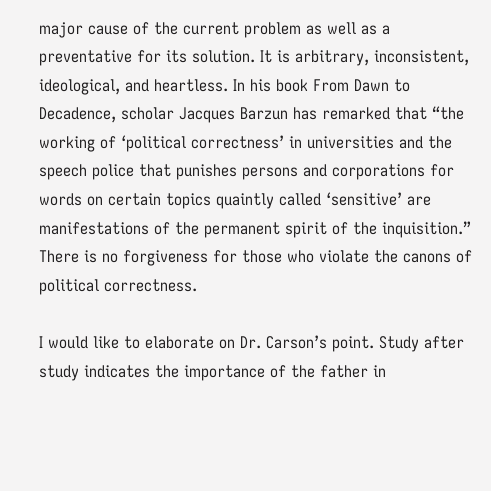major cause of the current problem as well as a preventative for its solution. It is arbitrary, inconsistent, ideological, and heartless. In his book From Dawn to Decadence, scholar Jacques Barzun has remarked that “the working of ‘political correctness’ in universities and the speech police that punishes persons and corporations for words on certain topics quaintly called ‘sensitive’ are manifestations of the permanent spirit of the inquisition.” There is no forgiveness for those who violate the canons of political correctness.

I would like to elaborate on Dr. Carson’s point. Study after study indicates the importance of the father in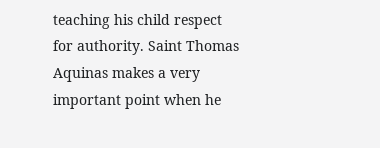teaching his child respect for authority. Saint Thomas Aquinas makes a very important point when he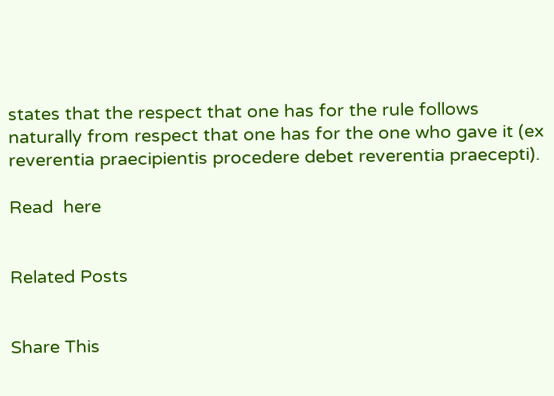states that the respect that one has for the rule follows naturally from respect that one has for the one who gave it (ex reverentia praecipientis procedere debet reverentia praecepti).

Read  here


Related Posts


Share This